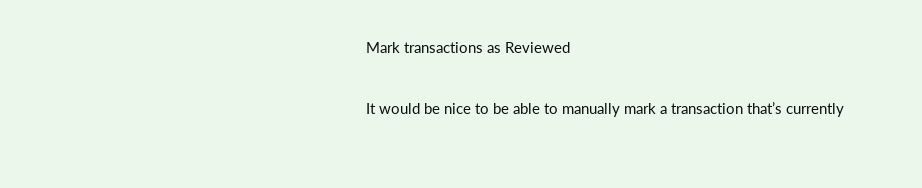Mark transactions as Reviewed

It would be nice to be able to manually mark a transaction that’s currently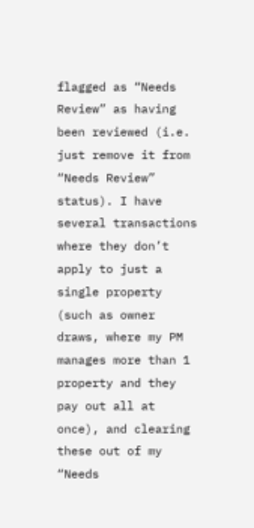flagged as “Needs Review” as having been reviewed (i.e. just remove it from “Needs Review” status). I have several transactions where they don’t apply to just a single property (such as owner draws, where my PM manages more than 1 property and they pay out all at once), and clearing these out of my “Needs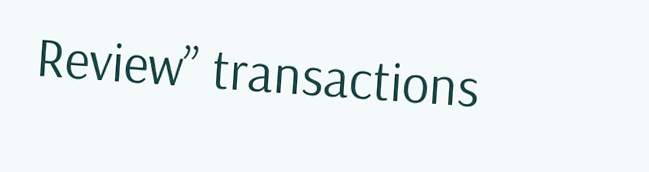Review” transactions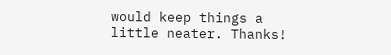would keep things a little neater. Thanks!